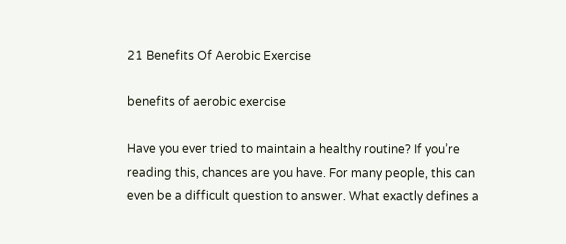21 Benefits Of Aerobic Exercise

benefits of aerobic exercise

Have you ever tried to maintain a healthy routine? If you’re reading this, chances are you have. For many people, this can even be a difficult question to answer. What exactly defines a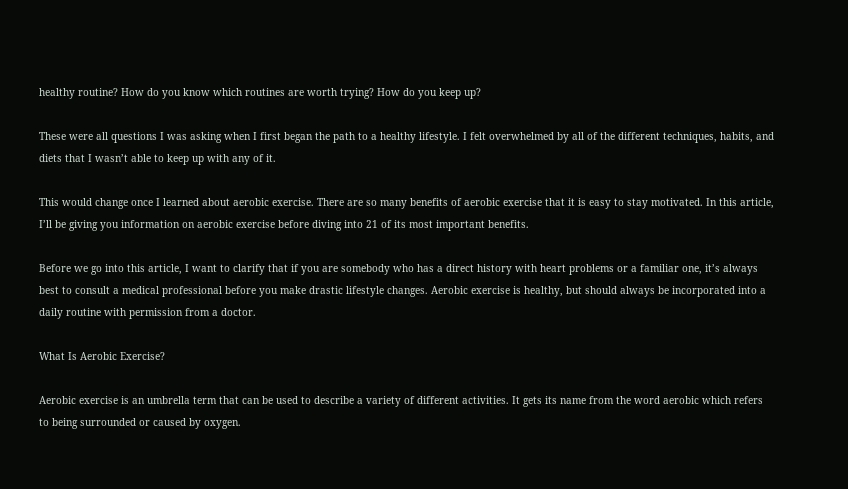healthy routine? How do you know which routines are worth trying? How do you keep up?

These were all questions I was asking when I first began the path to a healthy lifestyle. I felt overwhelmed by all of the different techniques, habits, and diets that I wasn’t able to keep up with any of it.

This would change once I learned about aerobic exercise. There are so many benefits of aerobic exercise that it is easy to stay motivated. In this article, I’ll be giving you information on aerobic exercise before diving into 21 of its most important benefits.

Before we go into this article, I want to clarify that if you are somebody who has a direct history with heart problems or a familiar one, it’s always best to consult a medical professional before you make drastic lifestyle changes. Aerobic exercise is healthy, but should always be incorporated into a daily routine with permission from a doctor.

What Is Aerobic Exercise?

Aerobic exercise is an umbrella term that can be used to describe a variety of different activities. It gets its name from the word aerobic which refers to being surrounded or caused by oxygen.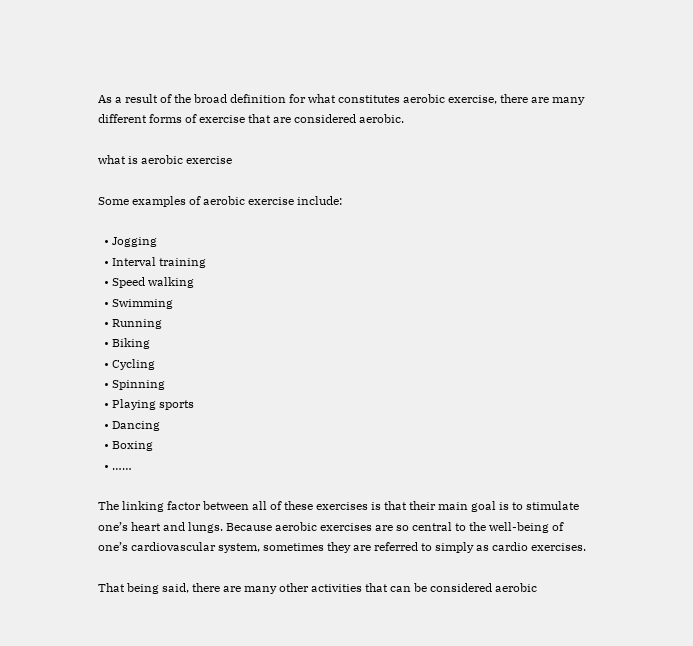As a result of the broad definition for what constitutes aerobic exercise, there are many different forms of exercise that are considered aerobic.

what is aerobic exercise

Some examples of aerobic exercise include:

  • Jogging
  • Interval training
  • Speed walking
  • Swimming
  • Running
  • Biking
  • Cycling
  • Spinning
  • Playing sports
  • Dancing
  • Boxing
  • ……

The linking factor between all of these exercises is that their main goal is to stimulate one’s heart and lungs. Because aerobic exercises are so central to the well-being of one’s cardiovascular system, sometimes they are referred to simply as cardio exercises.

That being said, there are many other activities that can be considered aerobic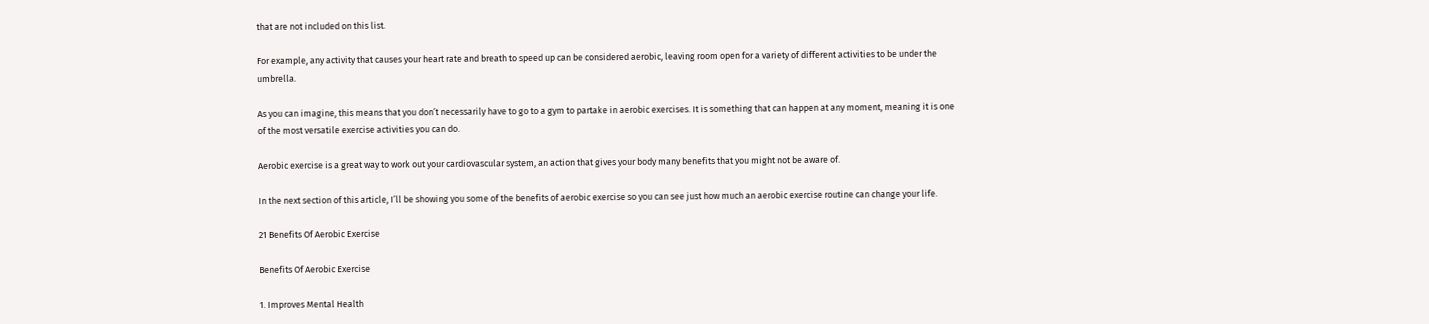that are not included on this list.

For example, any activity that causes your heart rate and breath to speed up can be considered aerobic, leaving room open for a variety of different activities to be under the umbrella.

As you can imagine, this means that you don’t necessarily have to go to a gym to partake in aerobic exercises. It is something that can happen at any moment, meaning it is one of the most versatile exercise activities you can do.

Aerobic exercise is a great way to work out your cardiovascular system, an action that gives your body many benefits that you might not be aware of.

In the next section of this article, I’ll be showing you some of the benefits of aerobic exercise so you can see just how much an aerobic exercise routine can change your life.

21 Benefits Of Aerobic Exercise

Benefits Of Aerobic Exercise

1. Improves Mental Health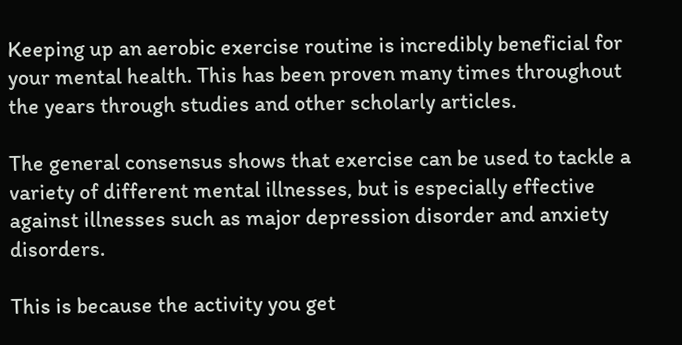Keeping up an aerobic exercise routine is incredibly beneficial for your mental health. This has been proven many times throughout the years through studies and other scholarly articles.

The general consensus shows that exercise can be used to tackle a variety of different mental illnesses, but is especially effective against illnesses such as major depression disorder and anxiety disorders.

This is because the activity you get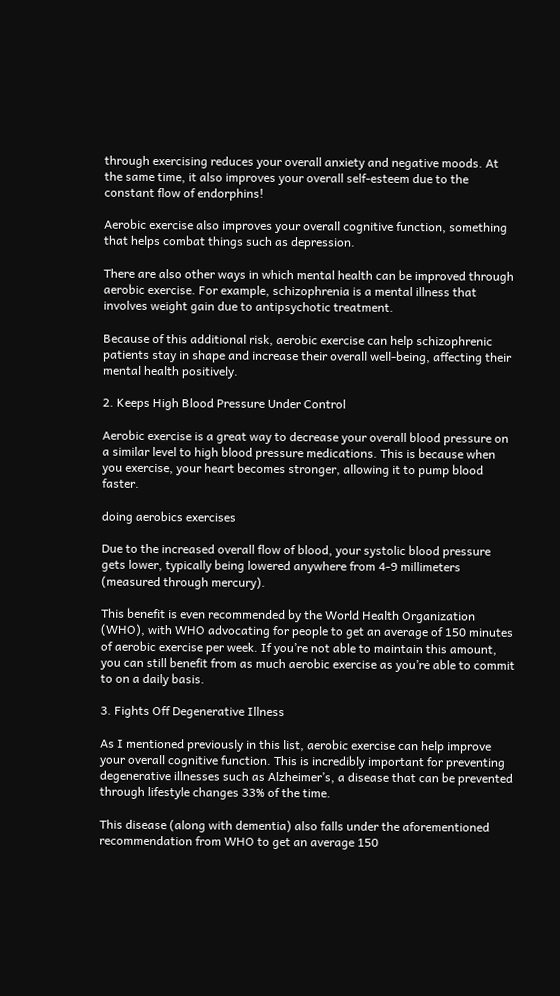through exercising reduces your overall anxiety and negative moods. At the same time, it also improves your overall self-esteem due to the constant flow of endorphins!

Aerobic exercise also improves your overall cognitive function, something that helps combat things such as depression.

There are also other ways in which mental health can be improved through aerobic exercise. For example, schizophrenia is a mental illness that involves weight gain due to antipsychotic treatment.

Because of this additional risk, aerobic exercise can help schizophrenic patients stay in shape and increase their overall well-being, affecting their mental health positively.

2. Keeps High Blood Pressure Under Control

Aerobic exercise is a great way to decrease your overall blood pressure on a similar level to high blood pressure medications. This is because when you exercise, your heart becomes stronger, allowing it to pump blood faster.

doing aerobics exercises

Due to the increased overall flow of blood, your systolic blood pressure gets lower, typically being lowered anywhere from 4-9 millimeters (measured through mercury).

This benefit is even recommended by the World Health Organization (WHO), with WHO advocating for people to get an average of 150 minutes of aerobic exercise per week. If you’re not able to maintain this amount, you can still benefit from as much aerobic exercise as you’re able to commit to on a daily basis.

3. Fights Off Degenerative Illness

As I mentioned previously in this list, aerobic exercise can help improve your overall cognitive function. This is incredibly important for preventing degenerative illnesses such as Alzheimer’s, a disease that can be prevented through lifestyle changes 33% of the time.

This disease (along with dementia) also falls under the aforementioned recommendation from WHO to get an average 150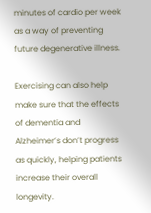minutes of cardio per week as a way of preventing future degenerative illness.

Exercising can also help make sure that the effects of dementia and Alzheimer’s don’t progress as quickly, helping patients increase their overall longevity.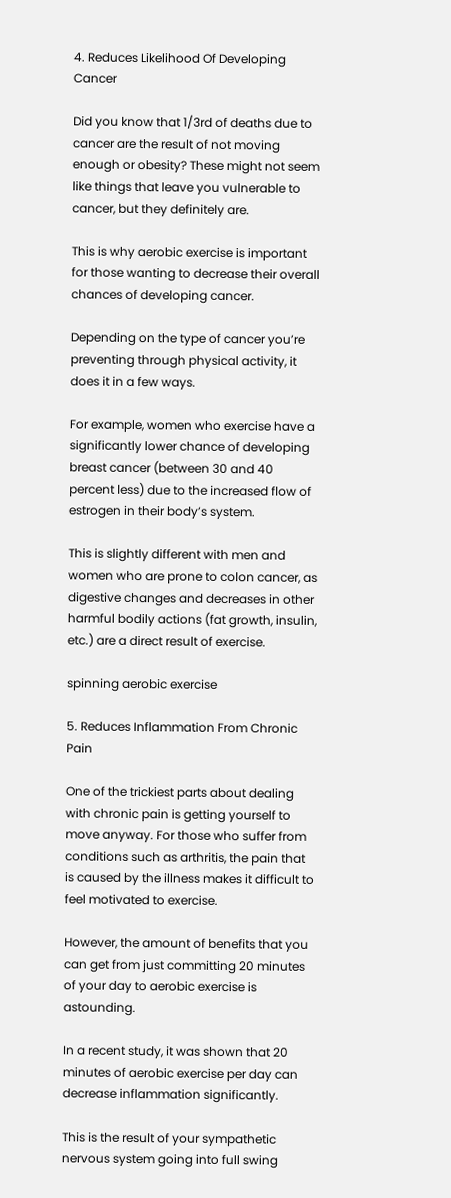4. Reduces Likelihood Of Developing Cancer

Did you know that 1/3rd of deaths due to cancer are the result of not moving enough or obesity? These might not seem like things that leave you vulnerable to cancer, but they definitely are.

This is why aerobic exercise is important for those wanting to decrease their overall chances of developing cancer.

Depending on the type of cancer you’re preventing through physical activity, it does it in a few ways.

For example, women who exercise have a significantly lower chance of developing breast cancer (between 30 and 40 percent less) due to the increased flow of estrogen in their body’s system.

This is slightly different with men and women who are prone to colon cancer, as digestive changes and decreases in other harmful bodily actions (fat growth, insulin, etc.) are a direct result of exercise.

spinning aerobic exercise

5. Reduces Inflammation From Chronic Pain

One of the trickiest parts about dealing with chronic pain is getting yourself to move anyway. For those who suffer from conditions such as arthritis, the pain that is caused by the illness makes it difficult to feel motivated to exercise.

However, the amount of benefits that you can get from just committing 20 minutes of your day to aerobic exercise is astounding.

In a recent study, it was shown that 20 minutes of aerobic exercise per day can decrease inflammation significantly.

This is the result of your sympathetic nervous system going into full swing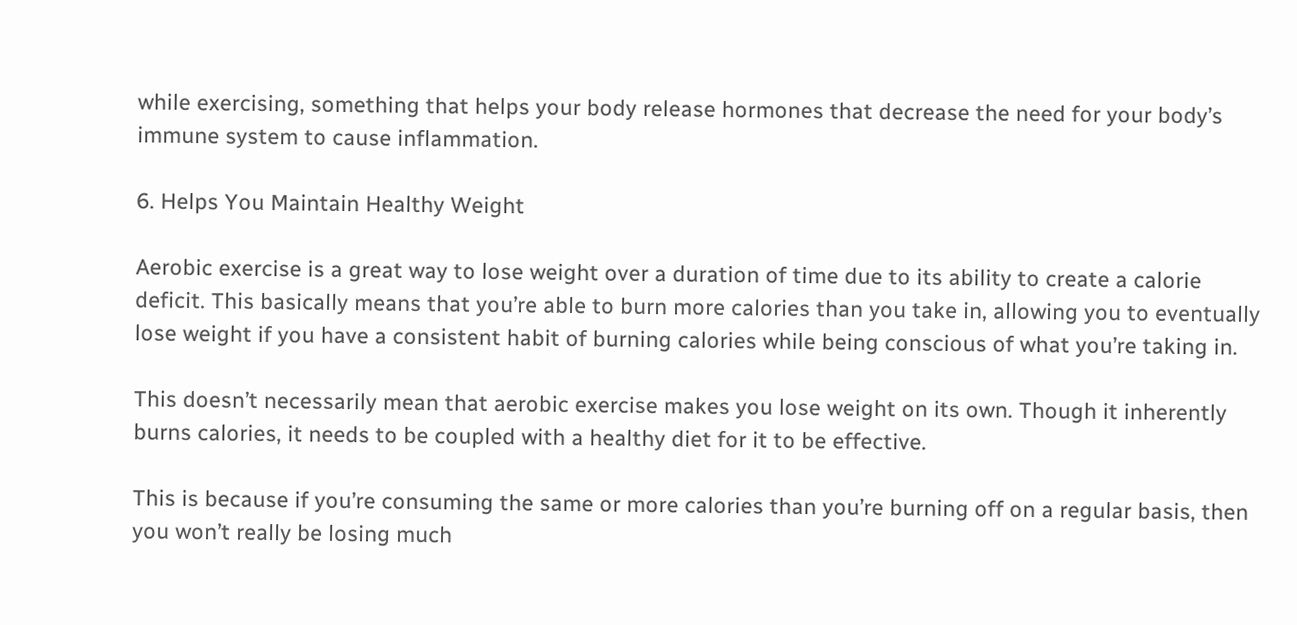while exercising, something that helps your body release hormones that decrease the need for your body’s immune system to cause inflammation.

6. Helps You Maintain Healthy Weight

Aerobic exercise is a great way to lose weight over a duration of time due to its ability to create a calorie deficit. This basically means that you’re able to burn more calories than you take in, allowing you to eventually lose weight if you have a consistent habit of burning calories while being conscious of what you’re taking in.

This doesn’t necessarily mean that aerobic exercise makes you lose weight on its own. Though it inherently burns calories, it needs to be coupled with a healthy diet for it to be effective.

This is because if you’re consuming the same or more calories than you’re burning off on a regular basis, then you won’t really be losing much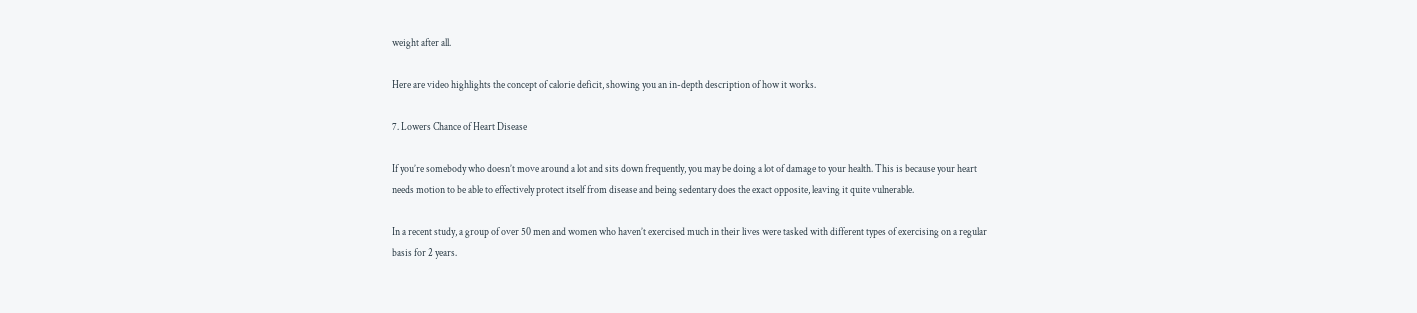weight after all.

Here are video highlights the concept of calorie deficit, showing you an in-depth description of how it works.

7. Lowers Chance of Heart Disease

If you’re somebody who doesn’t move around a lot and sits down frequently, you may be doing a lot of damage to your health. This is because your heart needs motion to be able to effectively protect itself from disease and being sedentary does the exact opposite, leaving it quite vulnerable.

In a recent study, a group of over 50 men and women who haven’t exercised much in their lives were tasked with different types of exercising on a regular basis for 2 years.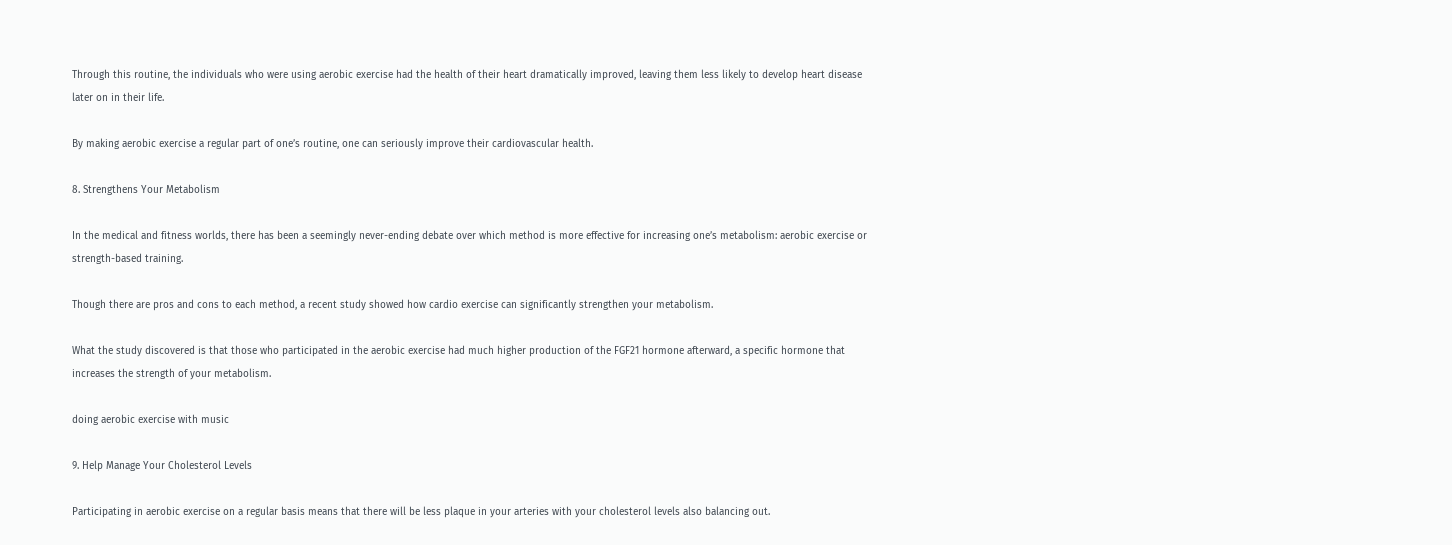Through this routine, the individuals who were using aerobic exercise had the health of their heart dramatically improved, leaving them less likely to develop heart disease later on in their life.

By making aerobic exercise a regular part of one’s routine, one can seriously improve their cardiovascular health.

8. Strengthens Your Metabolism

In the medical and fitness worlds, there has been a seemingly never-ending debate over which method is more effective for increasing one’s metabolism: aerobic exercise or strength-based training.

Though there are pros and cons to each method, a recent study showed how cardio exercise can significantly strengthen your metabolism.

What the study discovered is that those who participated in the aerobic exercise had much higher production of the FGF21 hormone afterward, a specific hormone that increases the strength of your metabolism.

doing aerobic exercise with music

9. Help Manage Your Cholesterol Levels

Participating in aerobic exercise on a regular basis means that there will be less plaque in your arteries with your cholesterol levels also balancing out.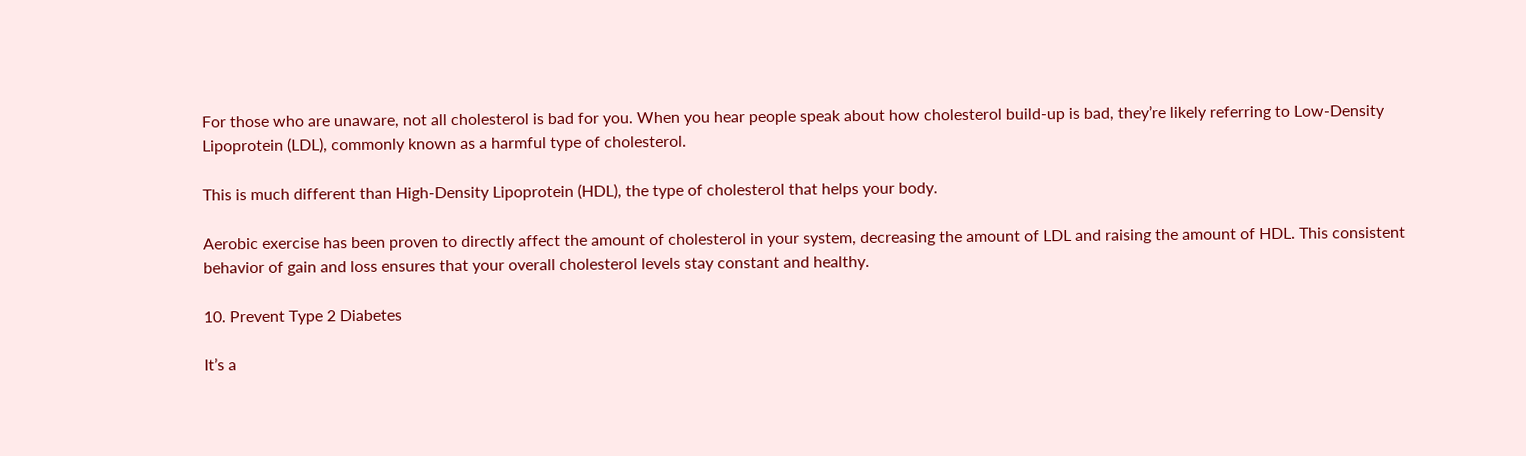For those who are unaware, not all cholesterol is bad for you. When you hear people speak about how cholesterol build-up is bad, they’re likely referring to Low-Density Lipoprotein (LDL), commonly known as a harmful type of cholesterol.

This is much different than High-Density Lipoprotein (HDL), the type of cholesterol that helps your body.

Aerobic exercise has been proven to directly affect the amount of cholesterol in your system, decreasing the amount of LDL and raising the amount of HDL. This consistent behavior of gain and loss ensures that your overall cholesterol levels stay constant and healthy.

10. Prevent Type 2 Diabetes

It’s a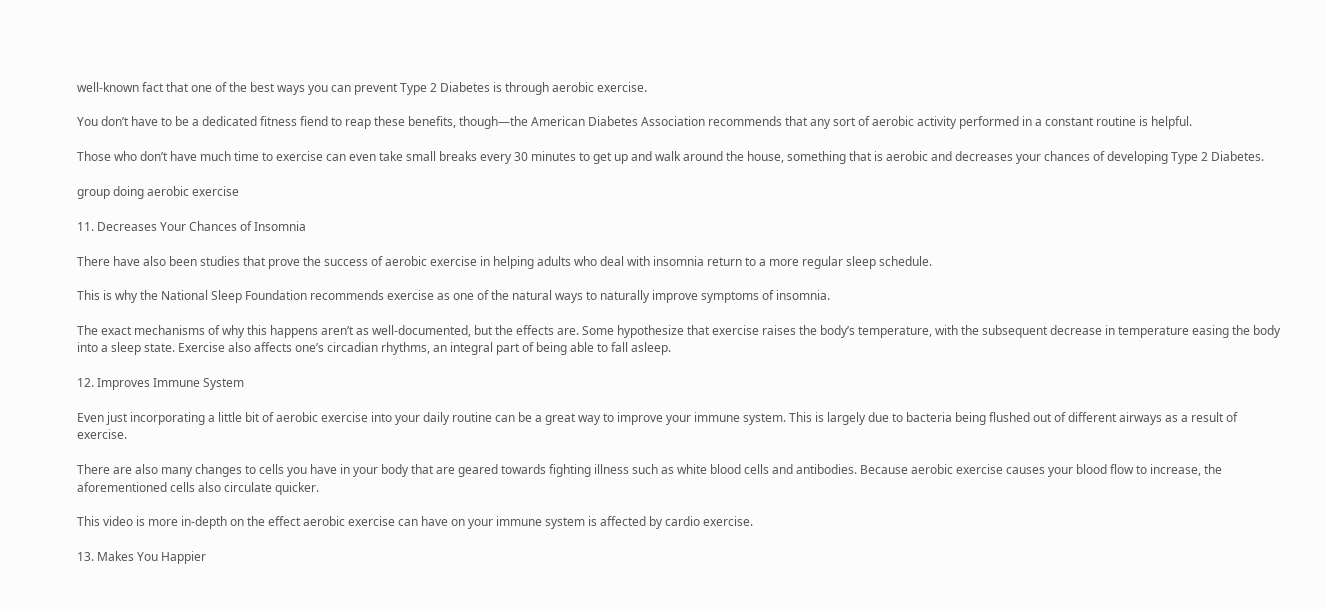well-known fact that one of the best ways you can prevent Type 2 Diabetes is through aerobic exercise.

You don’t have to be a dedicated fitness fiend to reap these benefits, though—the American Diabetes Association recommends that any sort of aerobic activity performed in a constant routine is helpful.

Those who don’t have much time to exercise can even take small breaks every 30 minutes to get up and walk around the house, something that is aerobic and decreases your chances of developing Type 2 Diabetes.

group doing aerobic exercise

11. Decreases Your Chances of Insomnia

There have also been studies that prove the success of aerobic exercise in helping adults who deal with insomnia return to a more regular sleep schedule.

This is why the National Sleep Foundation recommends exercise as one of the natural ways to naturally improve symptoms of insomnia.

The exact mechanisms of why this happens aren’t as well-documented, but the effects are. Some hypothesize that exercise raises the body’s temperature, with the subsequent decrease in temperature easing the body into a sleep state. Exercise also affects one’s circadian rhythms, an integral part of being able to fall asleep.

12. Improves Immune System

Even just incorporating a little bit of aerobic exercise into your daily routine can be a great way to improve your immune system. This is largely due to bacteria being flushed out of different airways as a result of exercise.

There are also many changes to cells you have in your body that are geared towards fighting illness such as white blood cells and antibodies. Because aerobic exercise causes your blood flow to increase, the aforementioned cells also circulate quicker.

This video is more in-depth on the effect aerobic exercise can have on your immune system is affected by cardio exercise.

13. Makes You Happier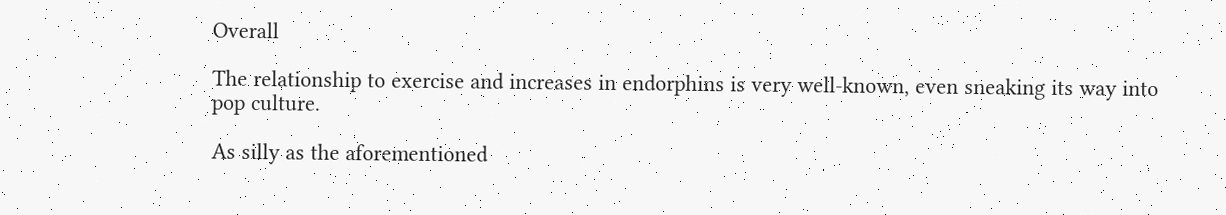Overall

The relationship to exercise and increases in endorphins is very well-known, even sneaking its way into pop culture.

As silly as the aforementioned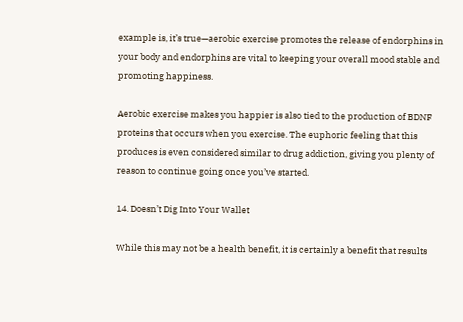example is, it’s true—aerobic exercise promotes the release of endorphins in your body and endorphins are vital to keeping your overall mood stable and promoting happiness.

Aerobic exercise makes you happier is also tied to the production of BDNF proteins that occurs when you exercise. The euphoric feeling that this produces is even considered similar to drug addiction, giving you plenty of reason to continue going once you’ve started.

14. Doesn’t Dig Into Your Wallet

While this may not be a health benefit, it is certainly a benefit that results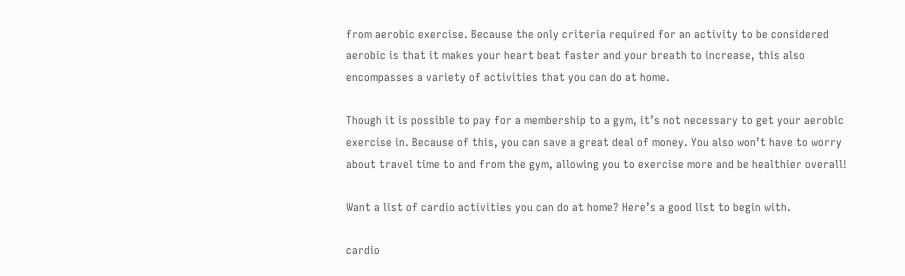from aerobic exercise. Because the only criteria required for an activity to be considered aerobic is that it makes your heart beat faster and your breath to increase, this also encompasses a variety of activities that you can do at home.

Though it is possible to pay for a membership to a gym, it’s not necessary to get your aerobic exercise in. Because of this, you can save a great deal of money. You also won’t have to worry about travel time to and from the gym, allowing you to exercise more and be healthier overall!

Want a list of cardio activities you can do at home? Here’s a good list to begin with.

cardio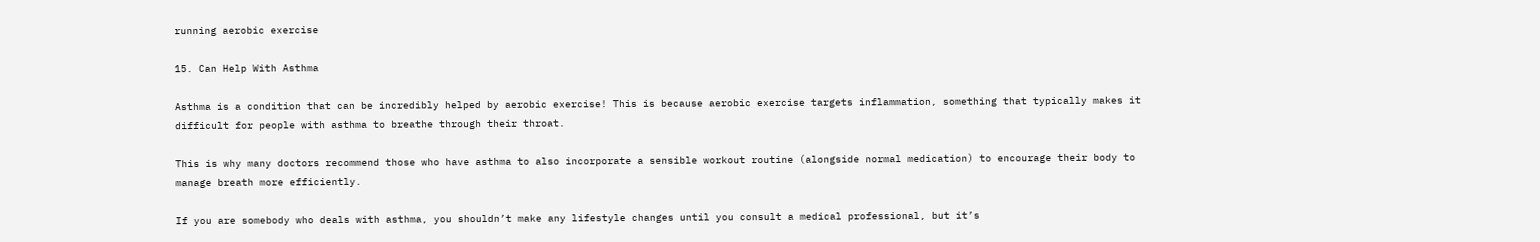running aerobic exercise

15. Can Help With Asthma

Asthma is a condition that can be incredibly helped by aerobic exercise! This is because aerobic exercise targets inflammation, something that typically makes it difficult for people with asthma to breathe through their throat.

This is why many doctors recommend those who have asthma to also incorporate a sensible workout routine (alongside normal medication) to encourage their body to manage breath more efficiently.

If you are somebody who deals with asthma, you shouldn’t make any lifestyle changes until you consult a medical professional, but it’s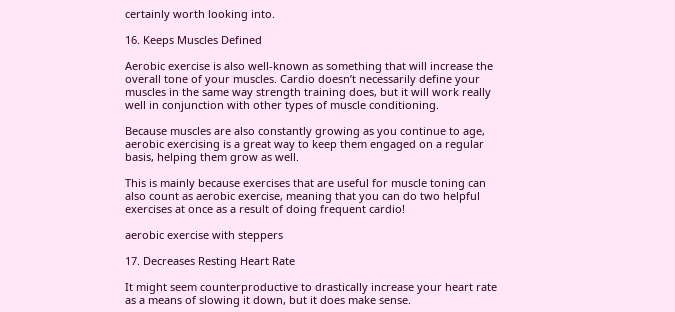certainly worth looking into.

16. Keeps Muscles Defined

Aerobic exercise is also well-known as something that will increase the overall tone of your muscles. Cardio doesn’t necessarily define your muscles in the same way strength training does, but it will work really well in conjunction with other types of muscle conditioning.

Because muscles are also constantly growing as you continue to age, aerobic exercising is a great way to keep them engaged on a regular basis, helping them grow as well.

This is mainly because exercises that are useful for muscle toning can also count as aerobic exercise, meaning that you can do two helpful exercises at once as a result of doing frequent cardio!

aerobic exercise with steppers

17. Decreases Resting Heart Rate

It might seem counterproductive to drastically increase your heart rate as a means of slowing it down, but it does make sense.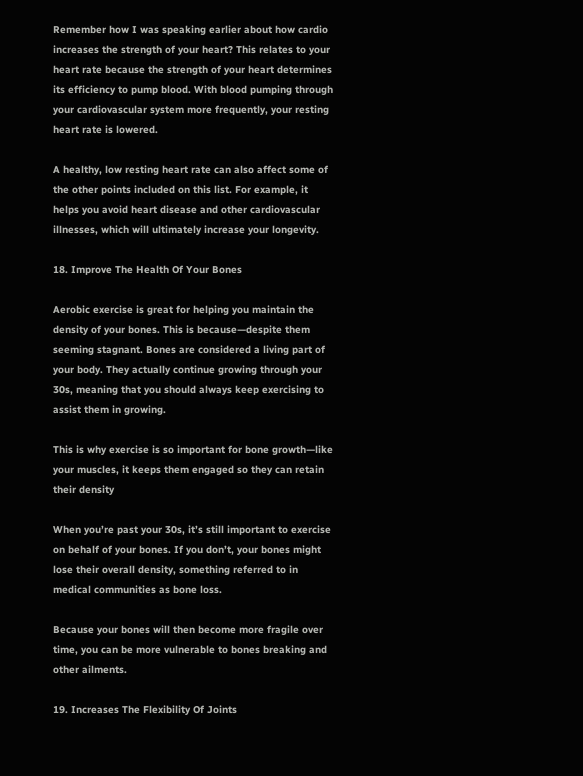Remember how I was speaking earlier about how cardio increases the strength of your heart? This relates to your heart rate because the strength of your heart determines its efficiency to pump blood. With blood pumping through your cardiovascular system more frequently, your resting heart rate is lowered.

A healthy, low resting heart rate can also affect some of the other points included on this list. For example, it helps you avoid heart disease and other cardiovascular illnesses, which will ultimately increase your longevity.

18. Improve The Health Of Your Bones

Aerobic exercise is great for helping you maintain the density of your bones. This is because—despite them seeming stagnant. Bones are considered a living part of your body. They actually continue growing through your 30s, meaning that you should always keep exercising to assist them in growing.

This is why exercise is so important for bone growth—like your muscles, it keeps them engaged so they can retain their density

When you’re past your 30s, it’s still important to exercise on behalf of your bones. If you don’t, your bones might lose their overall density, something referred to in medical communities as bone loss.

Because your bones will then become more fragile over time, you can be more vulnerable to bones breaking and other ailments.

19. Increases The Flexibility Of Joints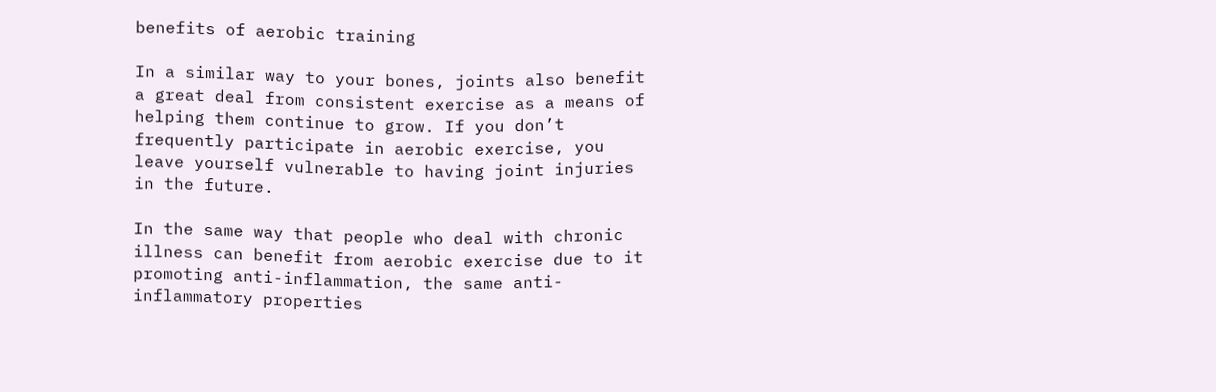benefits of aerobic training

In a similar way to your bones, joints also benefit a great deal from consistent exercise as a means of helping them continue to grow. If you don’t frequently participate in aerobic exercise, you leave yourself vulnerable to having joint injuries in the future.

In the same way that people who deal with chronic illness can benefit from aerobic exercise due to it promoting anti-inflammation, the same anti-inflammatory properties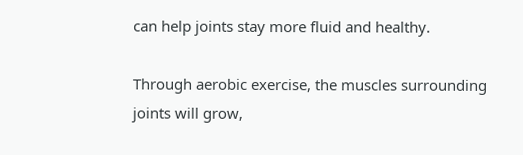can help joints stay more fluid and healthy.

Through aerobic exercise, the muscles surrounding joints will grow,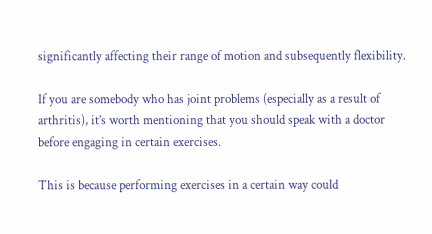significantly affecting their range of motion and subsequently flexibility.

If you are somebody who has joint problems (especially as a result of arthritis), it’s worth mentioning that you should speak with a doctor before engaging in certain exercises.

This is because performing exercises in a certain way could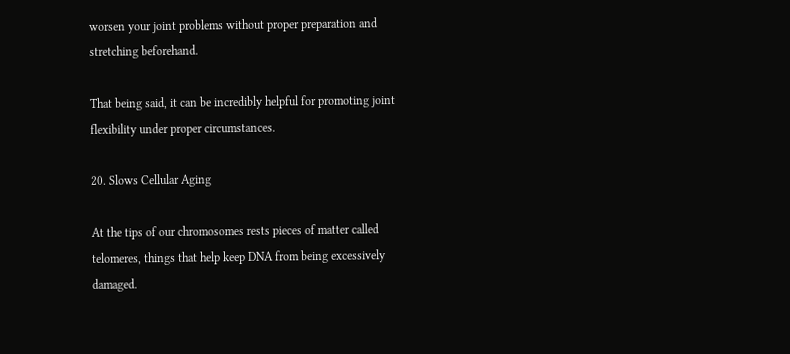worsen your joint problems without proper preparation and stretching beforehand.

That being said, it can be incredibly helpful for promoting joint flexibility under proper circumstances.

20. Slows Cellular Aging

At the tips of our chromosomes rests pieces of matter called telomeres, things that help keep DNA from being excessively damaged.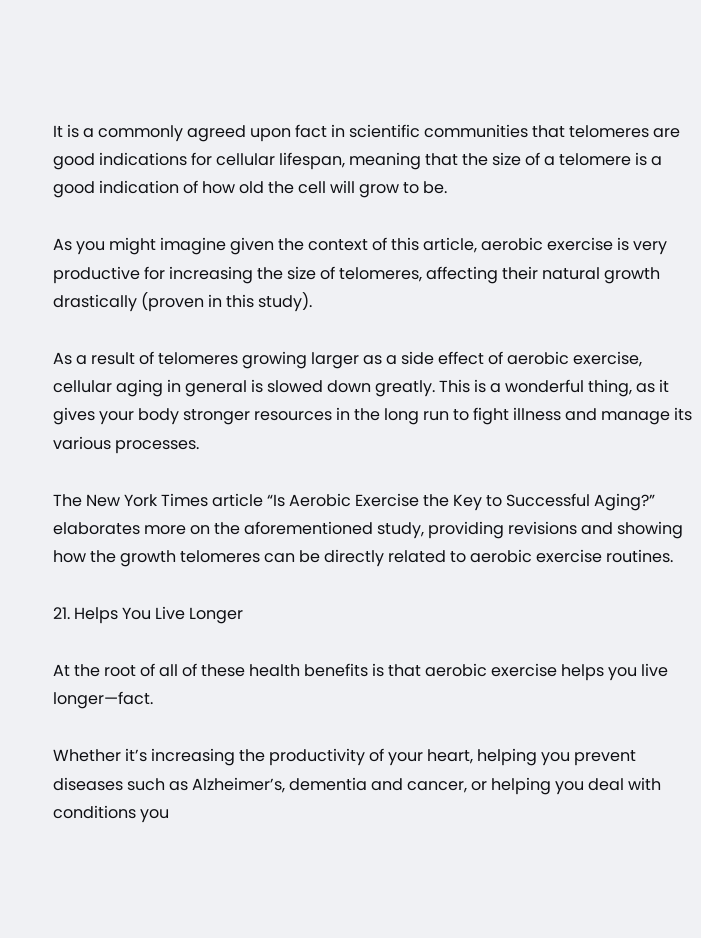It is a commonly agreed upon fact in scientific communities that telomeres are good indications for cellular lifespan, meaning that the size of a telomere is a good indication of how old the cell will grow to be.

As you might imagine given the context of this article, aerobic exercise is very productive for increasing the size of telomeres, affecting their natural growth drastically (proven in this study).

As a result of telomeres growing larger as a side effect of aerobic exercise, cellular aging in general is slowed down greatly. This is a wonderful thing, as it gives your body stronger resources in the long run to fight illness and manage its various processes.

The New York Times article “Is Aerobic Exercise the Key to Successful Aging?” elaborates more on the aforementioned study, providing revisions and showing how the growth telomeres can be directly related to aerobic exercise routines.

21. Helps You Live Longer

At the root of all of these health benefits is that aerobic exercise helps you live longer—fact.

Whether it’s increasing the productivity of your heart, helping you prevent diseases such as Alzheimer’s, dementia and cancer, or helping you deal with conditions you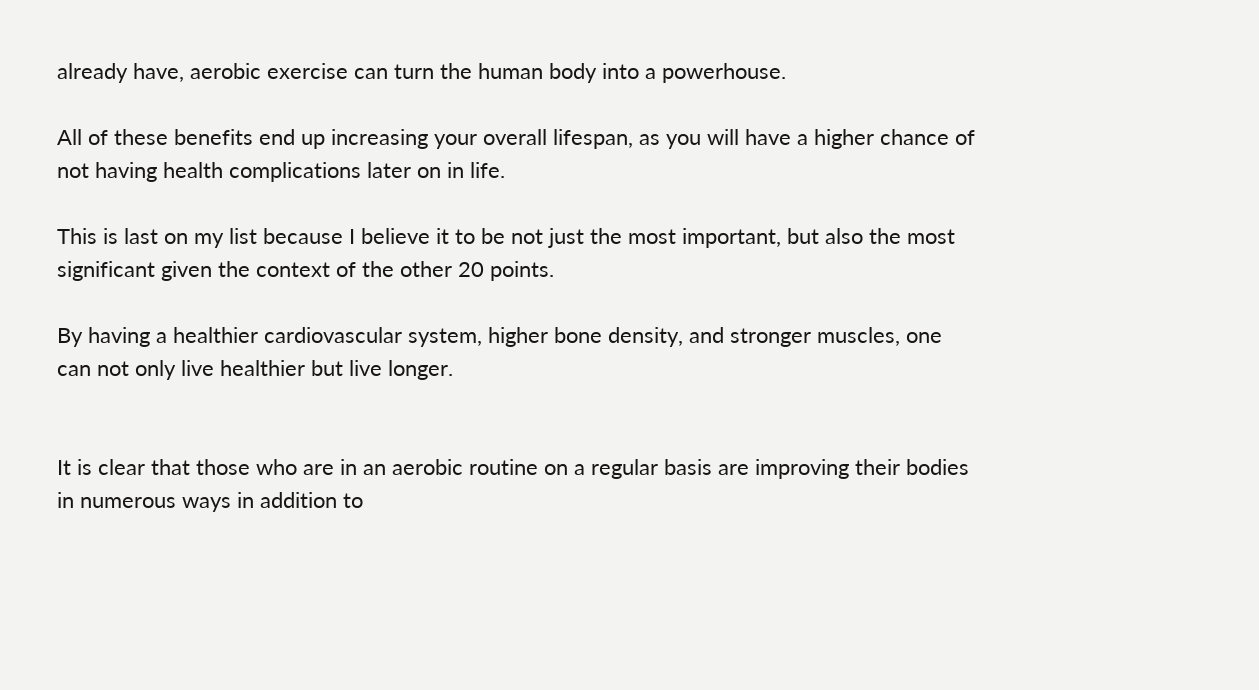already have, aerobic exercise can turn the human body into a powerhouse.

All of these benefits end up increasing your overall lifespan, as you will have a higher chance of not having health complications later on in life.

This is last on my list because I believe it to be not just the most important, but also the most significant given the context of the other 20 points.

By having a healthier cardiovascular system, higher bone density, and stronger muscles, one can not only live healthier but live longer.


It is clear that those who are in an aerobic routine on a regular basis are improving their bodies in numerous ways in addition to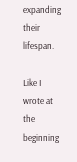expanding their lifespan.

Like I wrote at the beginning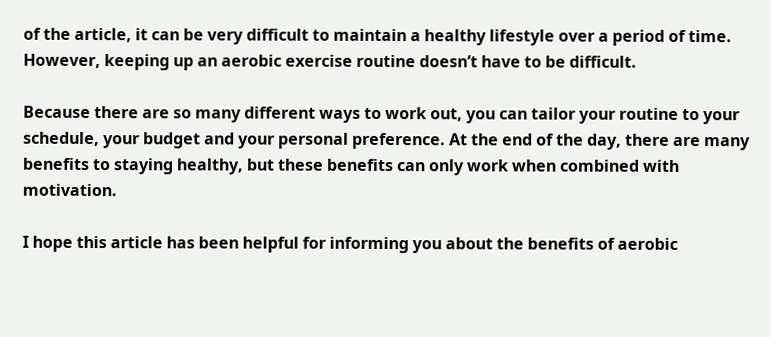of the article, it can be very difficult to maintain a healthy lifestyle over a period of time. However, keeping up an aerobic exercise routine doesn’t have to be difficult.

Because there are so many different ways to work out, you can tailor your routine to your schedule, your budget and your personal preference. At the end of the day, there are many benefits to staying healthy, but these benefits can only work when combined with motivation.

I hope this article has been helpful for informing you about the benefits of aerobic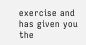exercise and has given you the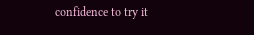confidence to try it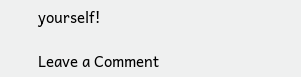yourself!

Leave a Comment